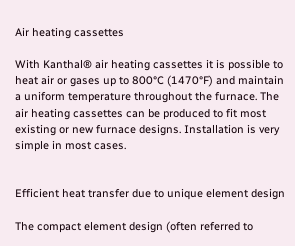Air heating cassettes

With Kanthal® air heating cassettes it is possible to heat air or gases up to 800°C (1470°F) and maintain a uniform temperature throughout the furnace. The air heating cassettes can be produced to fit most existing or new furnace designs. Installation is very simple in most cases.


Efficient heat transfer due to unique element design

The compact element design (often referred to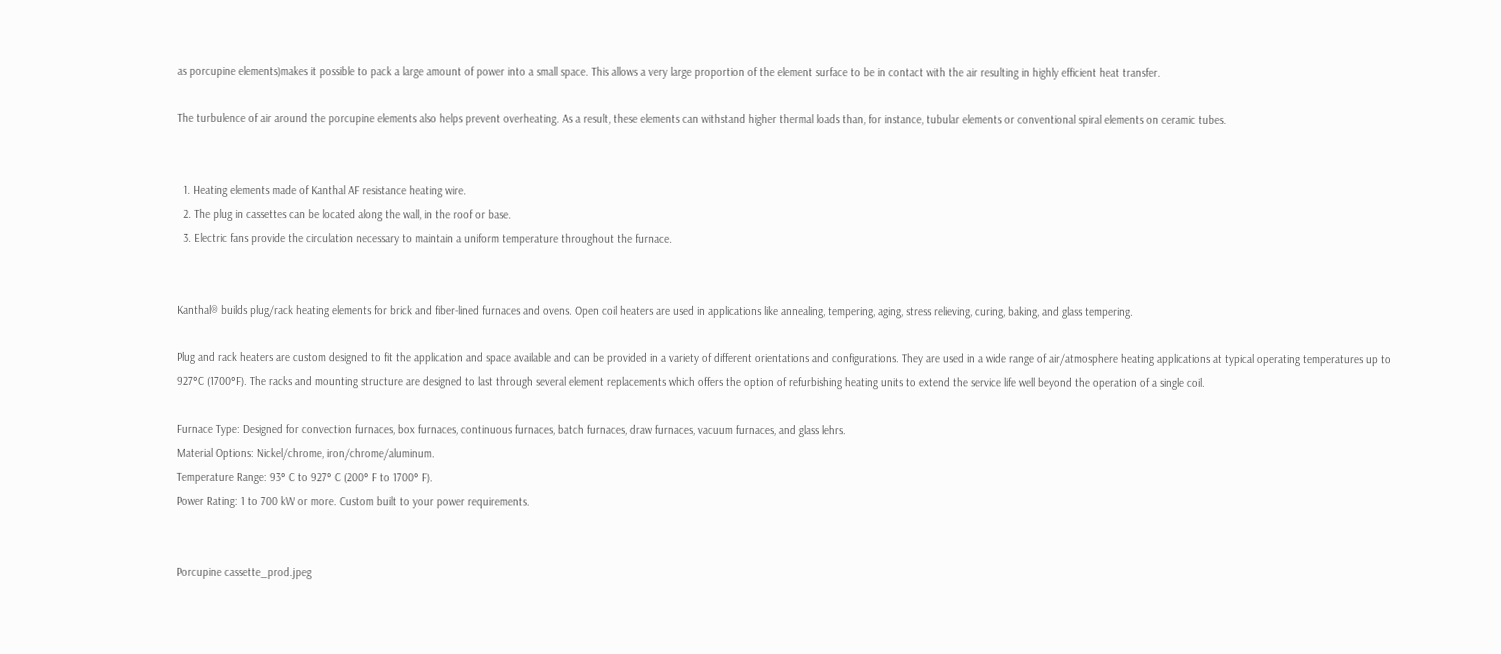as porcupine elements)makes it possible to pack a large amount of power into a small space. This allows a very large proportion of the element surface to be in contact with the air resulting in highly efficient heat transfer.

The turbulence of air around the porcupine elements also helps prevent overheating. As a result, these elements can withstand higher thermal loads than, for instance, tubular elements or conventional spiral elements on ceramic tubes.


  1. Heating elements made of Kanthal AF resistance heating wire.
  2. The plug in cassettes can be located along the wall, in the roof or base.
  3. Electric fans provide the circulation necessary to maintain a uniform temperature throughout the furnace.


Kanthal® builds plug/rack heating elements for brick and fiber-lined furnaces and ovens. Open coil heaters are used in applications like annealing, tempering, aging, stress relieving, curing, baking, and glass tempering.

Plug and rack heaters are custom designed to fit the application and space available and can be provided in a variety of different orientations and configurations. They are used in a wide range of air/atmosphere heating applications at typical operating temperatures up to 927°C (1700°F). The racks and mounting structure are designed to last through several element replacements which offers the option of refurbishing heating units to extend the service life well beyond the operation of a single coil.

Furnace Type: Designed for convection furnaces, box furnaces, continuous furnaces, batch furnaces, draw furnaces, vacuum furnaces, and glass lehrs.
Material Options: Nickel/chrome, iron/chrome/aluminum.
Temperature Range: 93° C to 927° C (200° F to 1700° F).
Power Rating: 1 to 700 kW or more. Custom built to your power requirements.


Porcupine cassette_prod.jpeg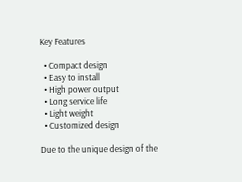Key Features

  • Compact design
  • Easy to install
  • High power output
  • Long service life
  • Light weight
  • Customized design

Due to the unique design of the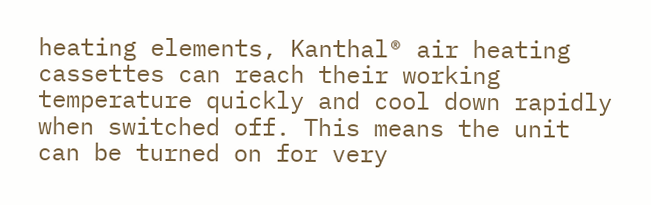heating elements, Kanthal® air heating cassettes can reach their working temperature quickly and cool down rapidly when switched off. This means the unit can be turned on for very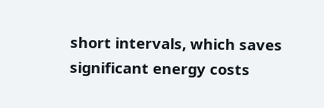short intervals, which saves significant energy costs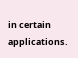in certain applications.